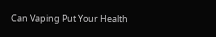Can Vaping Put Your Health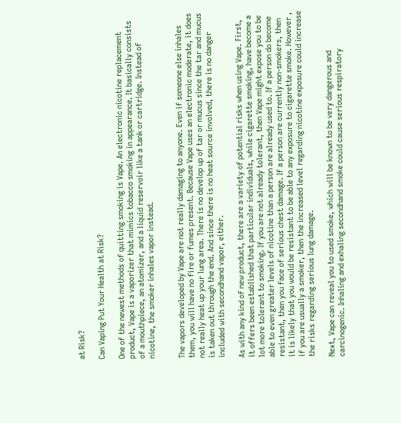at Risk?

Can Vaping Put Your Health at Risk?

One of the newest methods of quitting smoking is Vape. An electronic nicotine replacement product, Vape is a vaporizer that mimics tobacco smoking in appearance. It basically consists of a mouthpiece, an atomizer, and a liquid reservoir like a tank or cartridge. Instead of nicotine, the smoker inhales vapor instead.


The vapors developed by Vape are not really damaging to anyone. Even if someone else inhales them, you will have no fire or fumes present. Because Vape uses an electronic moderate, it does not really heat up your lung area. There is no develop up of tar or mucus since the tar and mucus is taken out through the end. And since there is no heat source involved, there is no danger included with secondhand vapor, either.

As with any kind of new product, there are a variety of potential risks when using Vape. First, it offers been established that particular individuals, while cigarette smoking, have become a lot more tolerant to smoking. If you are not already tolerant, then Vape might expose you to be able to even greater levels of nicotine than a person are already used to. If a person do become resistant, then you face of serious chest damage. If a person are currently non-smokers, then it is likely that you would be resistant to be able to any exposure to cigarette smoke. However , if you are usually a smoker, then the increased level regarding nicotine exposure could increase the risks regarding serious lung damage.

Next, Vape can reveal you to used smoke, which will be known to be very dangerous and carcinogenic. Inhaling and exhaling secondhand smoke could cause serious respiratory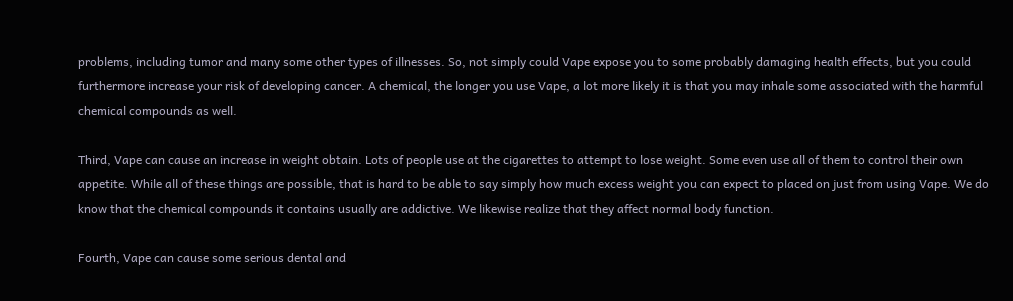problems, including tumor and many some other types of illnesses. So, not simply could Vape expose you to some probably damaging health effects, but you could furthermore increase your risk of developing cancer. A chemical, the longer you use Vape, a lot more likely it is that you may inhale some associated with the harmful chemical compounds as well.

Third, Vape can cause an increase in weight obtain. Lots of people use at the cigarettes to attempt to lose weight. Some even use all of them to control their own appetite. While all of these things are possible, that is hard to be able to say simply how much excess weight you can expect to placed on just from using Vape. We do know that the chemical compounds it contains usually are addictive. We likewise realize that they affect normal body function.

Fourth, Vape can cause some serious dental and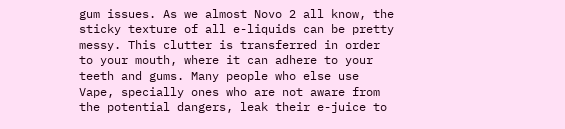gum issues. As we almost Novo 2 all know, the sticky texture of all e-liquids can be pretty messy. This clutter is transferred in order to your mouth, where it can adhere to your teeth and gums. Many people who else use Vape, specially ones who are not aware from the potential dangers, leak their e-juice to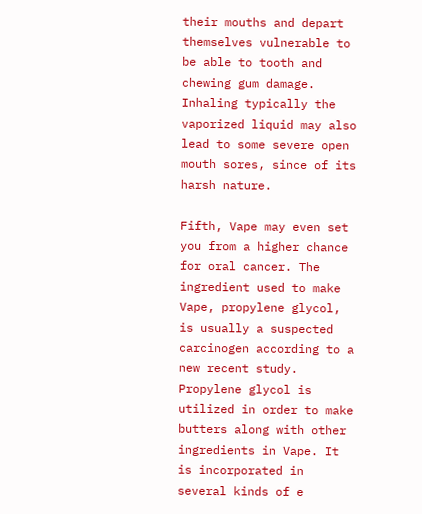their mouths and depart themselves vulnerable to be able to tooth and chewing gum damage. Inhaling typically the vaporized liquid may also lead to some severe open mouth sores, since of its harsh nature.

Fifth, Vape may even set you from a higher chance for oral cancer. The ingredient used to make Vape, propylene glycol, is usually a suspected carcinogen according to a new recent study. Propylene glycol is utilized in order to make butters along with other ingredients in Vape. It is incorporated in several kinds of e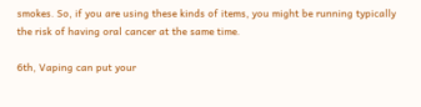smokes. So, if you are using these kinds of items, you might be running typically the risk of having oral cancer at the same time.

6th, Vaping can put your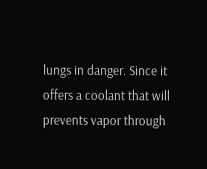lungs in danger. Since it offers a coolant that will prevents vapor through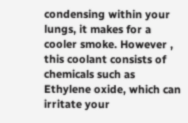condensing within your lungs, it makes for a cooler smoke. However , this coolant consists of chemicals such as Ethylene oxide, which can irritate your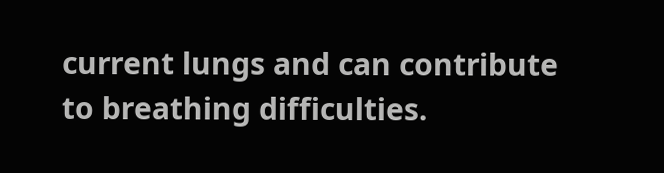current lungs and can contribute to breathing difficulties.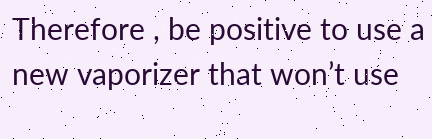Therefore , be positive to use a new vaporizer that won’t use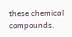these chemical compounds.